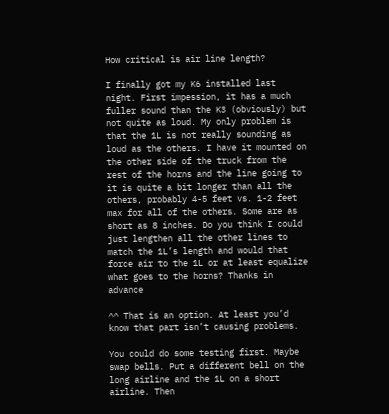How critical is air line length?

I finally got my K6 installed last night. First impession, it has a much fuller sound than the K3 (obviously) but not quite as loud. My only problem is that the 1L is not really sounding as loud as the others. I have it mounted on the other side of the truck from the rest of the horns and the line going to it is quite a bit longer than all the others, probably 4-5 feet vs. 1-2 feet max for all of the others. Some are as short as 8 inches. Do you think I could just lengthen all the other lines to match the 1L’s length and would that force air to the 1L or at least equalize what goes to the horns? Thanks in advance

^^ That is an option. At least you’d know that part isn’t causing problems.

You could do some testing first. Maybe swap bells. Put a different bell on the long airline and the 1L on a short airline. Then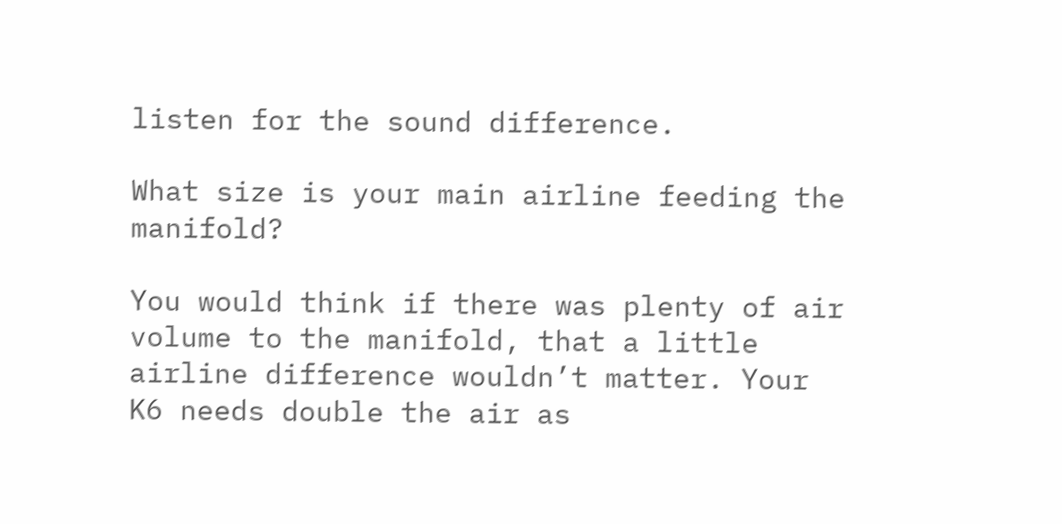listen for the sound difference.

What size is your main airline feeding the manifold?

You would think if there was plenty of air volume to the manifold, that a little airline difference wouldn’t matter. Your K6 needs double the air as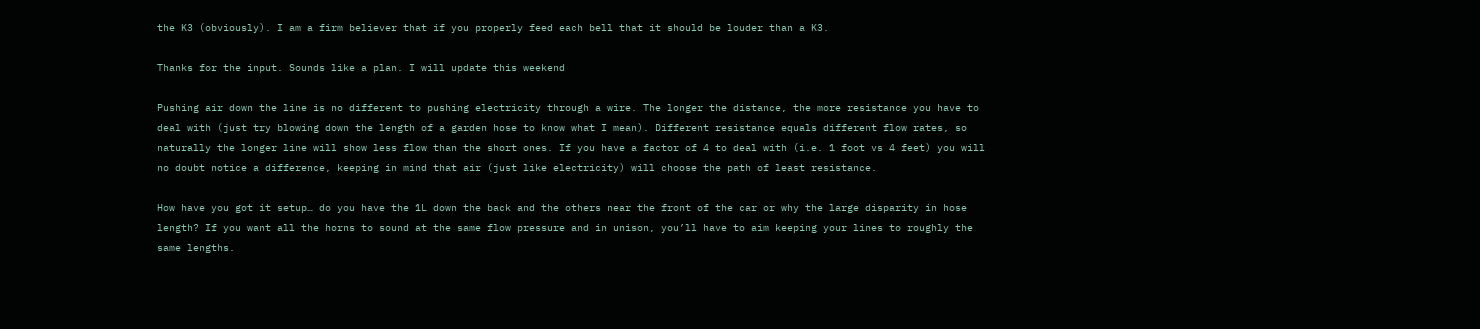the K3 (obviously). I am a firm believer that if you properly feed each bell that it should be louder than a K3.

Thanks for the input. Sounds like a plan. I will update this weekend

Pushing air down the line is no different to pushing electricity through a wire. The longer the distance, the more resistance you have to deal with (just try blowing down the length of a garden hose to know what I mean). Different resistance equals different flow rates, so naturally the longer line will show less flow than the short ones. If you have a factor of 4 to deal with (i.e. 1 foot vs 4 feet) you will no doubt notice a difference, keeping in mind that air (just like electricity) will choose the path of least resistance.

How have you got it setup… do you have the 1L down the back and the others near the front of the car or why the large disparity in hose length? If you want all the horns to sound at the same flow pressure and in unison, you’ll have to aim keeping your lines to roughly the same lengths.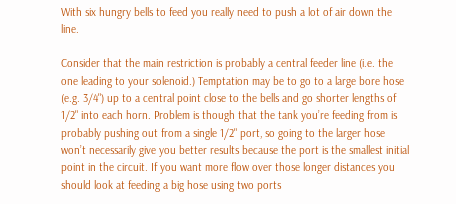With six hungry bells to feed you really need to push a lot of air down the line.

Consider that the main restriction is probably a central feeder line (i.e. the one leading to your solenoid.) Temptation may be to go to a large bore hose (e.g. 3/4") up to a central point close to the bells and go shorter lengths of 1/2" into each horn. Problem is though that the tank you’re feeding from is probably pushing out from a single 1/2" port, so going to the larger hose won’t necessarily give you better results because the port is the smallest initial point in the circuit. If you want more flow over those longer distances you should look at feeding a big hose using two ports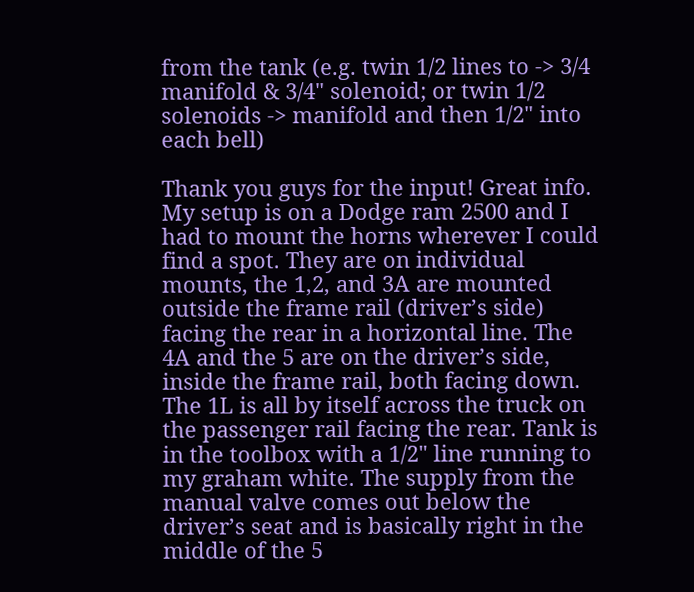from the tank (e.g. twin 1/2 lines to -> 3/4 manifold & 3/4" solenoid; or twin 1/2 solenoids -> manifold and then 1/2" into each bell)

Thank you guys for the input! Great info. My setup is on a Dodge ram 2500 and I had to mount the horns wherever I could find a spot. They are on individual mounts, the 1,2, and 3A are mounted outside the frame rail (driver’s side) facing the rear in a horizontal line. The 4A and the 5 are on the driver’s side, inside the frame rail, both facing down. The 1L is all by itself across the truck on the passenger rail facing the rear. Tank is in the toolbox with a 1/2" line running to my graham white. The supply from the manual valve comes out below the driver’s seat and is basically right in the middle of the 5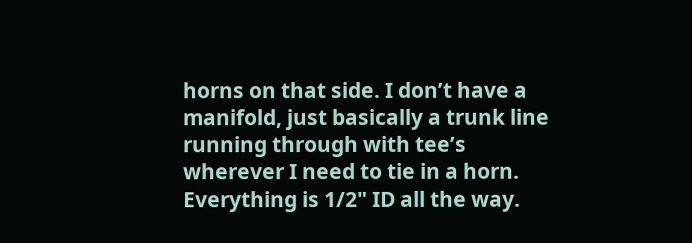horns on that side. I don’t have a manifold, just basically a trunk line running through with tee’s wherever I need to tie in a horn. Everything is 1/2" ID all the way.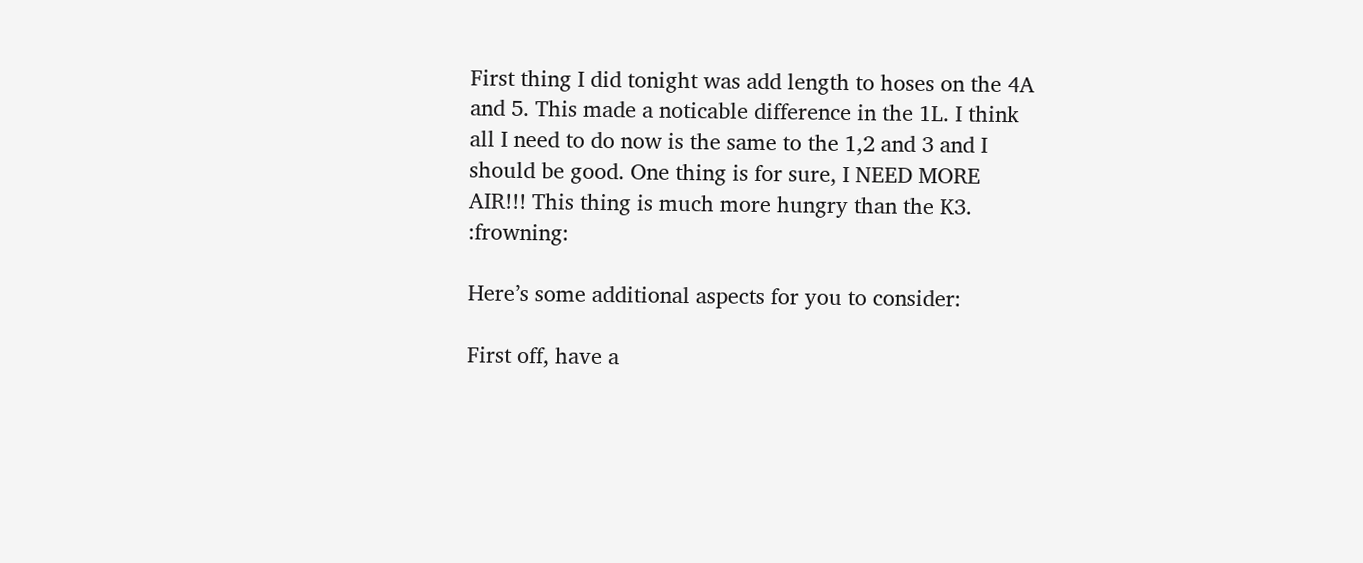First thing I did tonight was add length to hoses on the 4A and 5. This made a noticable difference in the 1L. I think all I need to do now is the same to the 1,2 and 3 and I should be good. One thing is for sure, I NEED MORE AIR!!! This thing is much more hungry than the K3. :frowning:

Here’s some additional aspects for you to consider:

First off, have a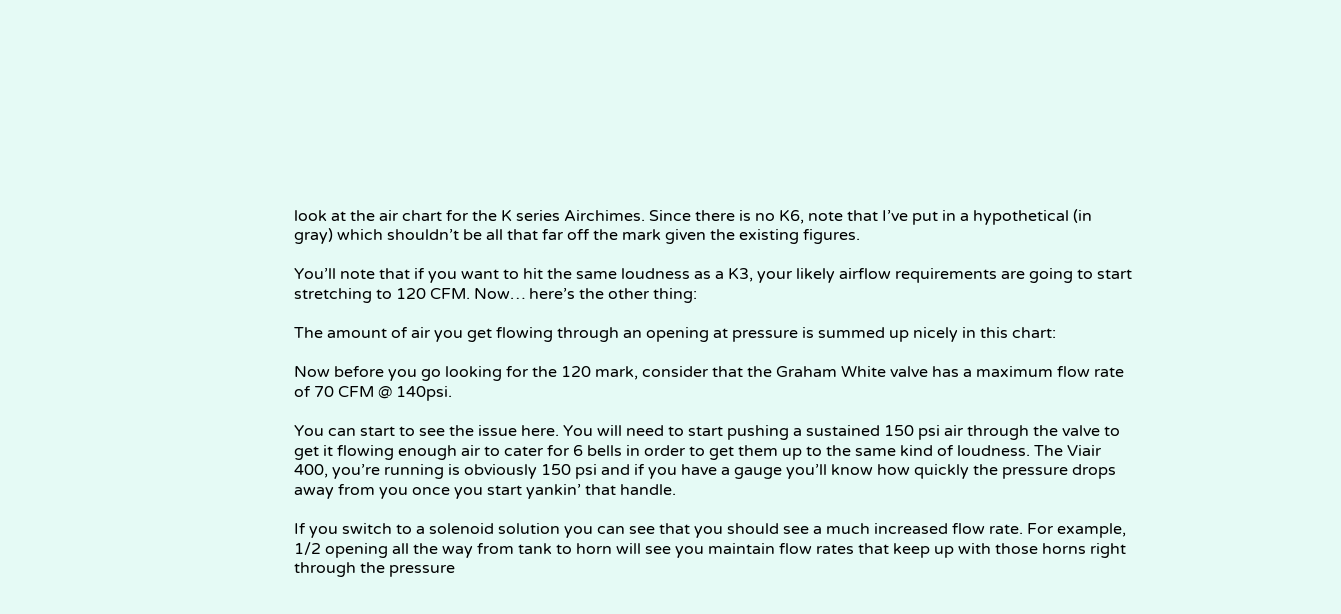look at the air chart for the K series Airchimes. Since there is no K6, note that I’ve put in a hypothetical (in gray) which shouldn’t be all that far off the mark given the existing figures.

You’ll note that if you want to hit the same loudness as a K3, your likely airflow requirements are going to start stretching to 120 CFM. Now… here’s the other thing:

The amount of air you get flowing through an opening at pressure is summed up nicely in this chart:

Now before you go looking for the 120 mark, consider that the Graham White valve has a maximum flow rate of 70 CFM @ 140psi.

You can start to see the issue here. You will need to start pushing a sustained 150 psi air through the valve to get it flowing enough air to cater for 6 bells in order to get them up to the same kind of loudness. The Viair 400, you’re running is obviously 150 psi and if you have a gauge you’ll know how quickly the pressure drops away from you once you start yankin’ that handle.

If you switch to a solenoid solution you can see that you should see a much increased flow rate. For example, 1/2 opening all the way from tank to horn will see you maintain flow rates that keep up with those horns right through the pressure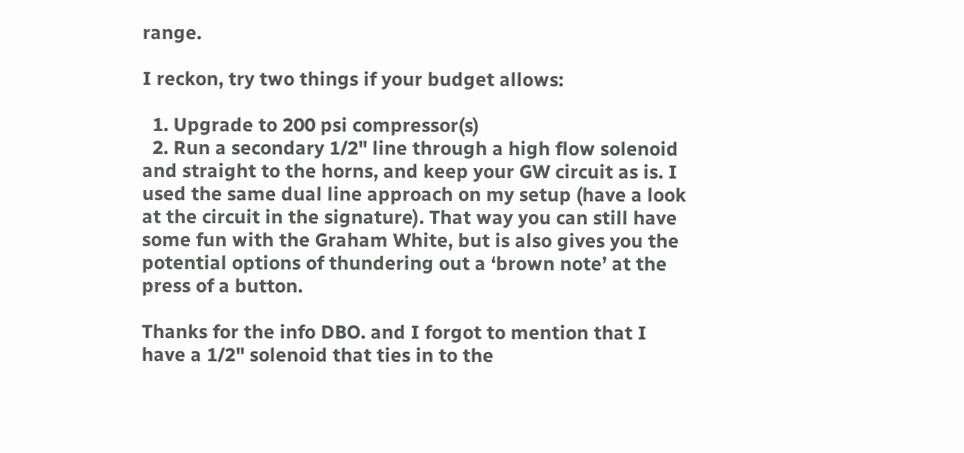range.

I reckon, try two things if your budget allows:

  1. Upgrade to 200 psi compressor(s)
  2. Run a secondary 1/2" line through a high flow solenoid and straight to the horns, and keep your GW circuit as is. I used the same dual line approach on my setup (have a look at the circuit in the signature). That way you can still have some fun with the Graham White, but is also gives you the potential options of thundering out a ‘brown note’ at the press of a button.

Thanks for the info DBO. and I forgot to mention that I have a 1/2" solenoid that ties in to the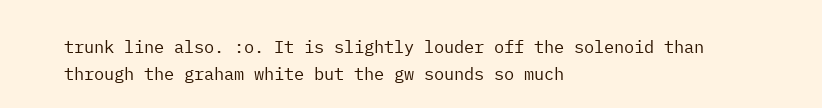trunk line also. :o. It is slightly louder off the solenoid than through the graham white but the gw sounds so much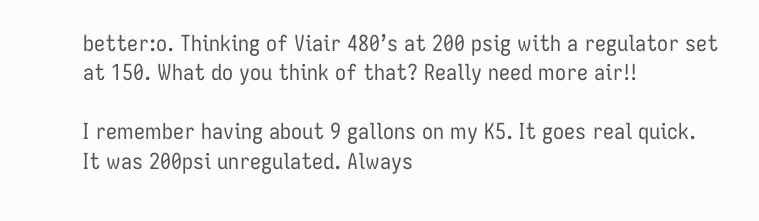better:o. Thinking of Viair 480’s at 200 psig with a regulator set at 150. What do you think of that? Really need more air!!

I remember having about 9 gallons on my K5. It goes real quick.
It was 200psi unregulated. Always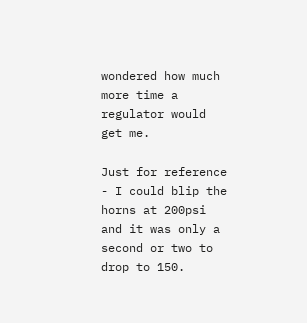wondered how much more time a regulator would get me.

Just for reference - I could blip the horns at 200psi and it was only a second or two to drop to 150.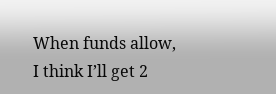When funds allow, I think I’ll get 2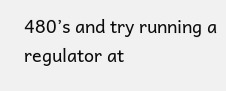480’s and try running a regulator at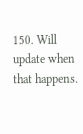150. Will update when that happens.